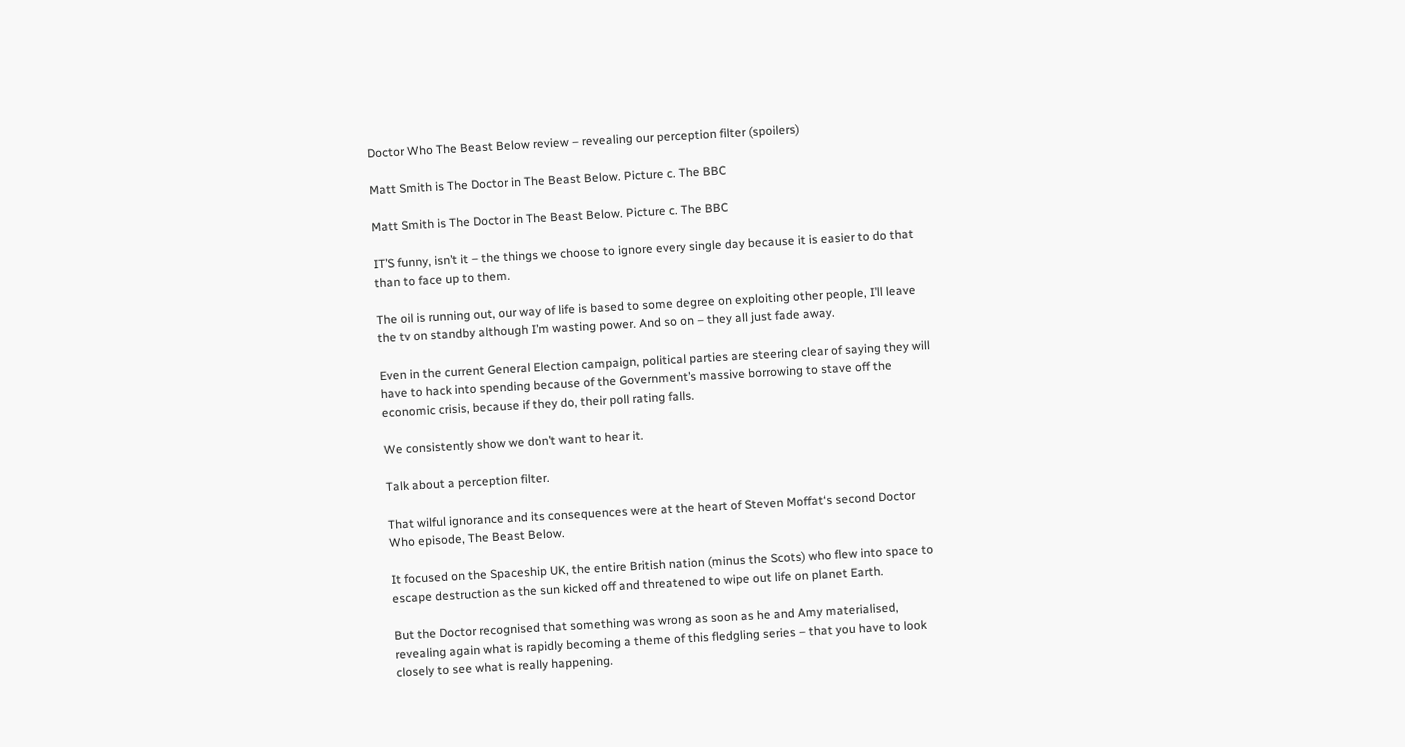Doctor Who The Beast Below review – revealing our perception filter (spoilers)

Matt Smith is The Doctor in The Beast Below. Picture c. The BBC

Matt Smith is The Doctor in The Beast Below. Picture c. The BBC

IT’S funny, isn’t it – the things we choose to ignore every single day because it is easier to do that than to face up to them.

The oil is running out, our way of life is based to some degree on exploiting other people, I’ll leave the tv on standby although I’m wasting power. And so on – they all just fade away.

Even in the current General Election campaign, political parties are steering clear of saying they will have to hack into spending because of the Government’s massive borrowing to stave off the economic crisis, because if they do, their poll rating falls.

We consistently show we don’t want to hear it.

Talk about a perception filter.

That wilful ignorance and its consequences were at the heart of Steven Moffat‘s second Doctor Who episode, The Beast Below.

It focused on the Spaceship UK, the entire British nation (minus the Scots) who flew into space to escape destruction as the sun kicked off and threatened to wipe out life on planet Earth.

But the Doctor recognised that something was wrong as soon as he and Amy materialised, revealing again what is rapidly becoming a theme of this fledgling series – that you have to look closely to see what is really happening.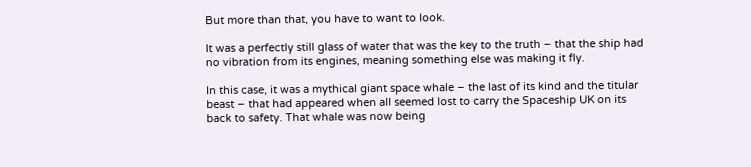But more than that, you have to want to look.

It was a perfectly still glass of water that was the key to the truth – that the ship had no vibration from its engines, meaning something else was making it fly.

In this case, it was a mythical giant space whale – the last of its kind and the titular beast – that had appeared when all seemed lost to carry the Spaceship UK on its back to safety. That whale was now being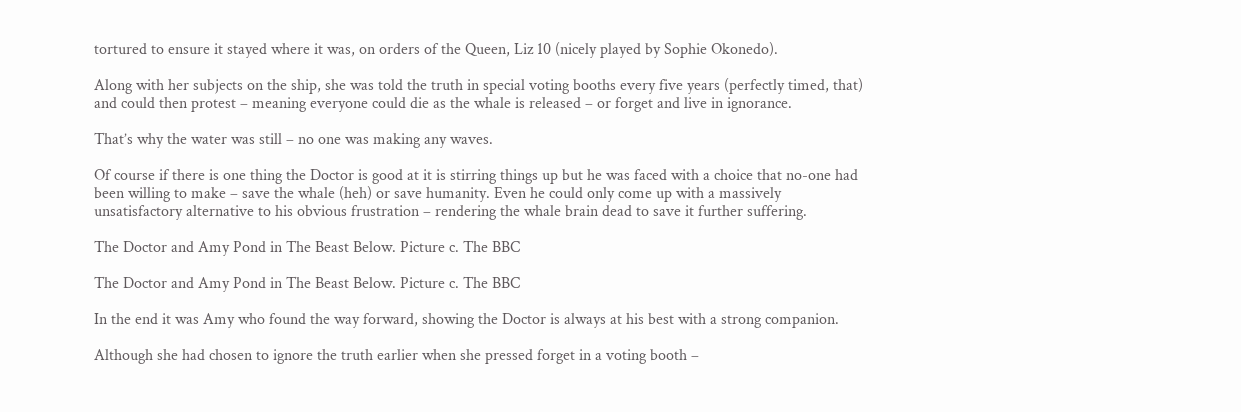tortured to ensure it stayed where it was, on orders of the Queen, Liz 10 (nicely played by Sophie Okonedo).

Along with her subjects on the ship, she was told the truth in special voting booths every five years (perfectly timed, that) and could then protest – meaning everyone could die as the whale is released – or forget and live in ignorance.

That’s why the water was still – no one was making any waves.

Of course if there is one thing the Doctor is good at it is stirring things up but he was faced with a choice that no-one had been willing to make – save the whale (heh) or save humanity. Even he could only come up with a massively unsatisfactory alternative to his obvious frustration – rendering the whale brain dead to save it further suffering.

The Doctor and Amy Pond in The Beast Below. Picture c. The BBC

The Doctor and Amy Pond in The Beast Below. Picture c. The BBC

In the end it was Amy who found the way forward, showing the Doctor is always at his best with a strong companion.

Although she had chosen to ignore the truth earlier when she pressed forget in a voting booth –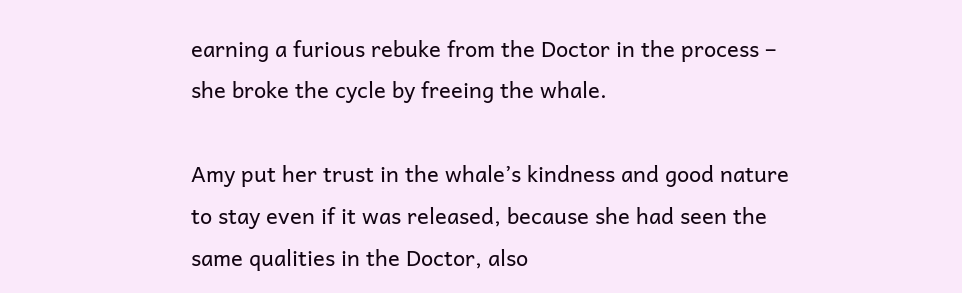earning a furious rebuke from the Doctor in the process – she broke the cycle by freeing the whale.

Amy put her trust in the whale’s kindness and good nature to stay even if it was released, because she had seen the same qualities in the Doctor, also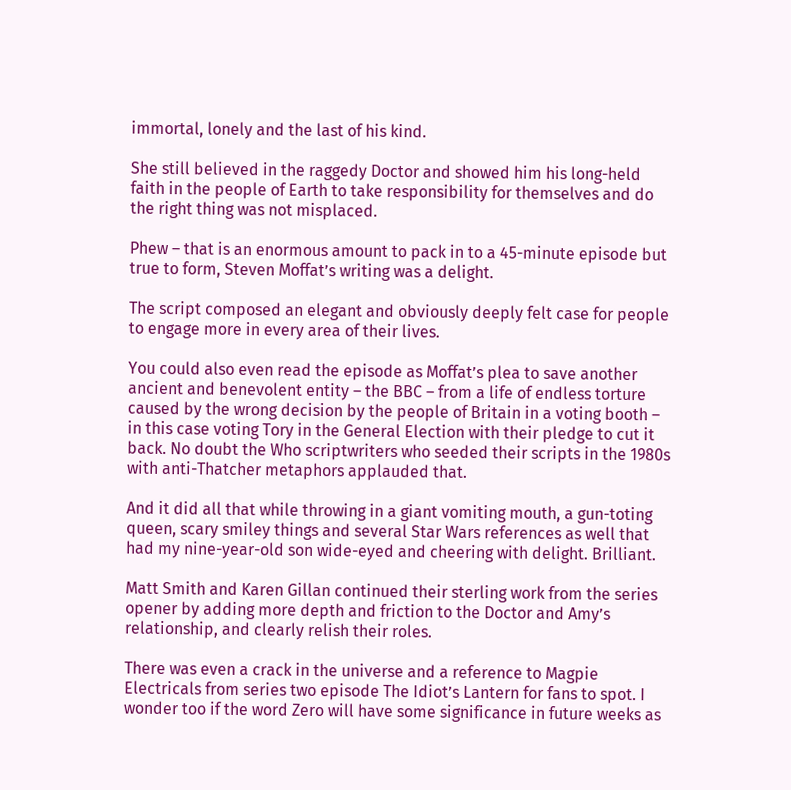immortal, lonely and the last of his kind.

She still believed in the raggedy Doctor and showed him his long-held faith in the people of Earth to take responsibility for themselves and do the right thing was not misplaced.

Phew – that is an enormous amount to pack in to a 45-minute episode but true to form, Steven Moffat’s writing was a delight.

The script composed an elegant and obviously deeply felt case for people to engage more in every area of their lives.

You could also even read the episode as Moffat’s plea to save another ancient and benevolent entity – the BBC – from a life of endless torture caused by the wrong decision by the people of Britain in a voting booth – in this case voting Tory in the General Election with their pledge to cut it back. No doubt the Who scriptwriters who seeded their scripts in the 1980s with anti-Thatcher metaphors applauded that.

And it did all that while throwing in a giant vomiting mouth, a gun-toting queen, scary smiley things and several Star Wars references as well that had my nine-year-old son wide-eyed and cheering with delight. Brilliant.

Matt Smith and Karen Gillan continued their sterling work from the series opener by adding more depth and friction to the Doctor and Amy’s relationship, and clearly relish their roles.

There was even a crack in the universe and a reference to Magpie Electricals from series two episode The Idiot’s Lantern for fans to spot. I wonder too if the word Zero will have some significance in future weeks as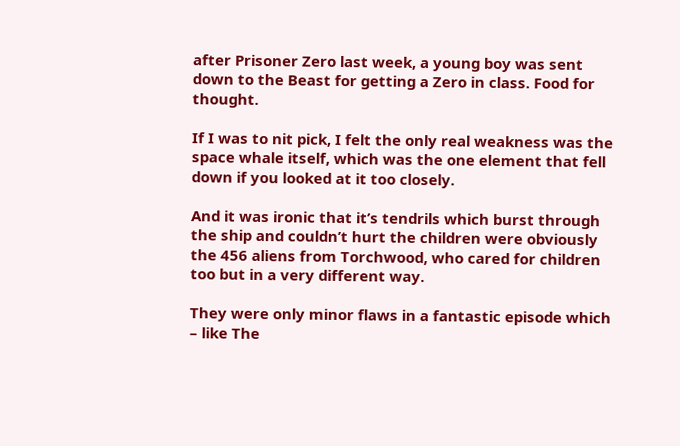after Prisoner Zero last week, a young boy was sent down to the Beast for getting a Zero in class. Food for thought.

If I was to nit pick, I felt the only real weakness was the space whale itself, which was the one element that fell down if you looked at it too closely.

And it was ironic that it’s tendrils which burst through the ship and couldn’t hurt the children were obviously the 456 aliens from Torchwood, who cared for children too but in a very different way.

They were only minor flaws in a fantastic episode which – like The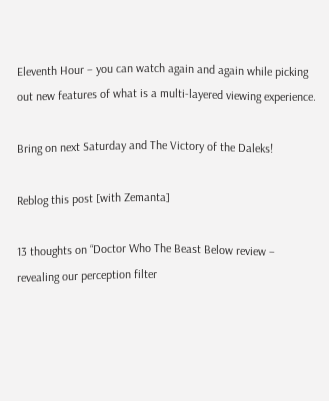Eleventh Hour – you can watch again and again while picking out new features of what is a multi-layered viewing experience.

Bring on next Saturday and The Victory of the Daleks!

Reblog this post [with Zemanta]

13 thoughts on “Doctor Who The Beast Below review – revealing our perception filter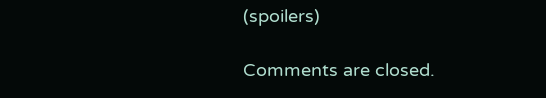(spoilers)

Comments are closed.